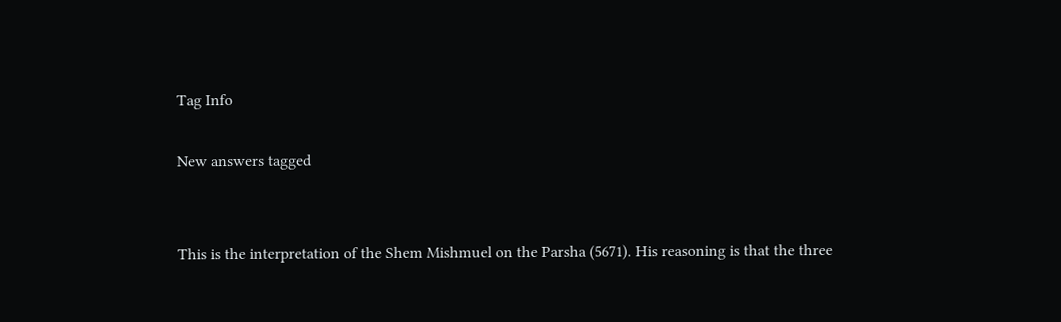Tag Info

New answers tagged


This is the interpretation of the Shem Mishmuel on the Parsha (5671). His reasoning is that the three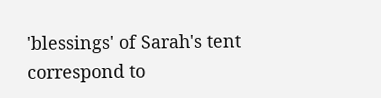'blessings' of Sarah's tent correspond to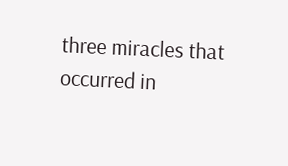three miracles that occurred in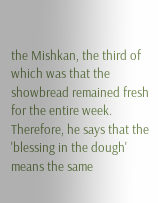the Mishkan, the third of which was that the showbread remained fresh for the entire week. Therefore, he says that the 'blessing in the dough' means the same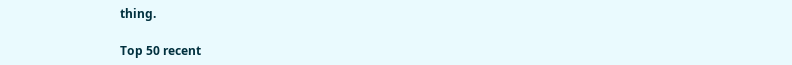thing.

Top 50 recent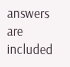answers are included